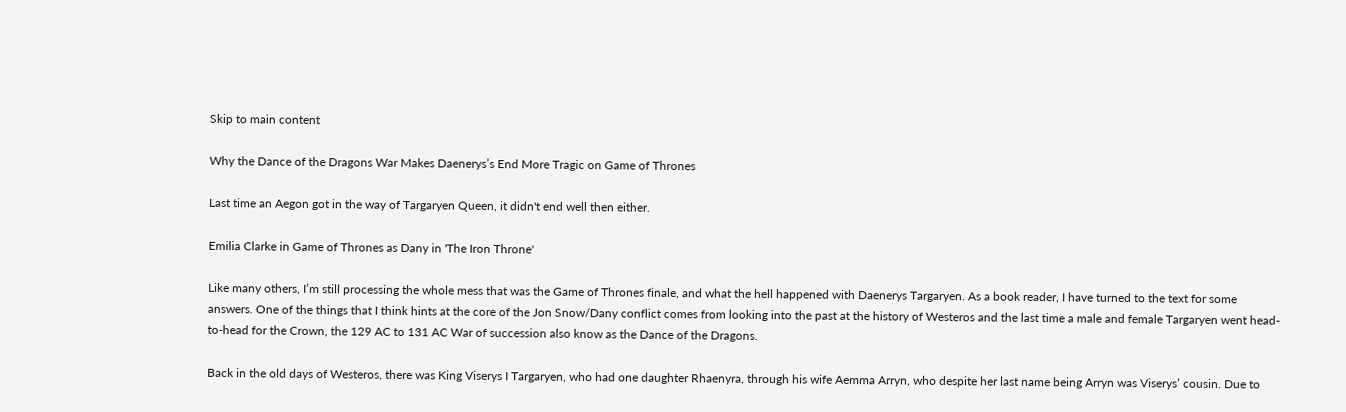Skip to main content

Why the Dance of the Dragons War Makes Daenerys’s End More Tragic on Game of Thrones

Last time an Aegon got in the way of Targaryen Queen, it didn't end well then either.

Emilia Clarke in Game of Thrones as Dany in 'The Iron Throne'

Like many others, I’m still processing the whole mess that was the Game of Thrones finale, and what the hell happened with Daenerys Targaryen. As a book reader, I have turned to the text for some answers. One of the things that I think hints at the core of the Jon Snow/Dany conflict comes from looking into the past at the history of Westeros and the last time a male and female Targaryen went head-to-head for the Crown, the 129 AC to 131 AC War of succession also know as the Dance of the Dragons.

Back in the old days of Westeros, there was King Viserys I Targaryen, who had one daughter Rhaenyra, through his wife Aemma Arryn, who despite her last name being Arryn was Viserys’ cousin. Due to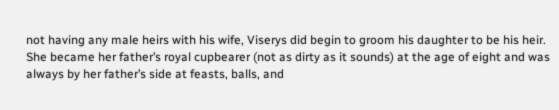not having any male heirs with his wife, Viserys did begin to groom his daughter to be his heir. She became her father’s royal cupbearer (not as dirty as it sounds) at the age of eight and was always by her father’s side at feasts, balls, and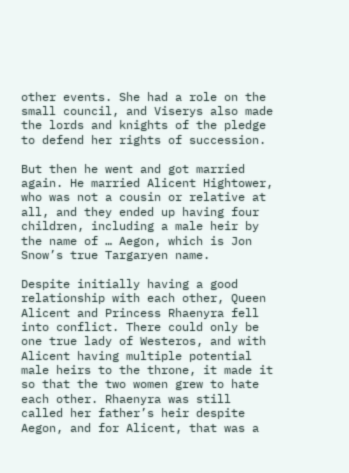other events. She had a role on the small council, and Viserys also made the lords and knights of the pledge to defend her rights of succession.

But then he went and got married again. He married Alicent Hightower, who was not a cousin or relative at all, and they ended up having four children, including a male heir by the name of … Aegon, which is Jon Snow’s true Targaryen name.

Despite initially having a good relationship with each other, Queen Alicent and Princess Rhaenyra fell into conflict. There could only be one true lady of Westeros, and with Alicent having multiple potential male heirs to the throne, it made it so that the two women grew to hate each other. Rhaenyra was still called her father’s heir despite Aegon, and for Alicent, that was a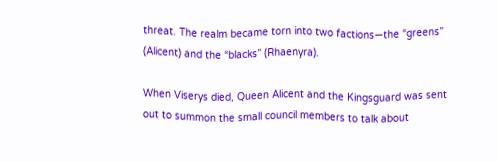threat. The realm became torn into two factions—the “greens” (Alicent) and the “blacks” (Rhaenyra).

When Viserys died, Queen Alicent and the Kingsguard was sent out to summon the small council members to talk about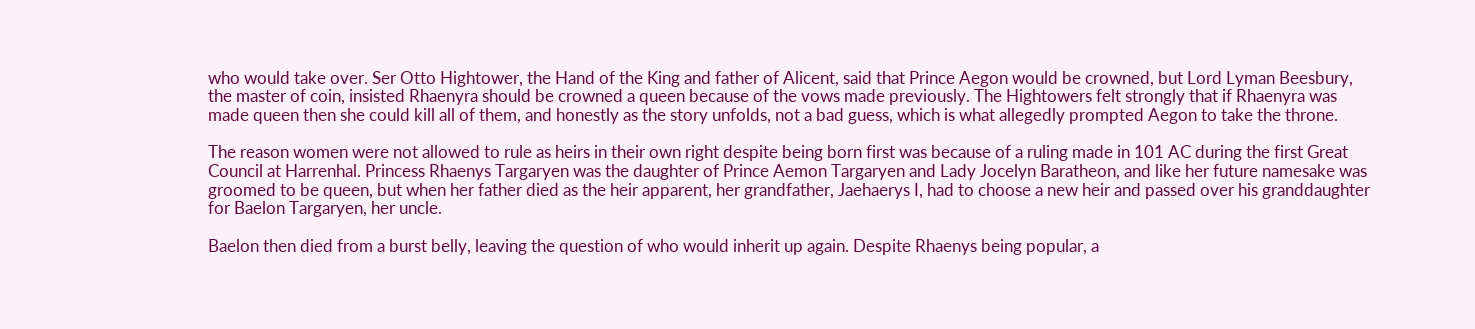who would take over. Ser Otto Hightower, the Hand of the King and father of Alicent, said that Prince Aegon would be crowned, but Lord Lyman Beesbury, the master of coin, insisted Rhaenyra should be crowned a queen because of the vows made previously. The Hightowers felt strongly that if Rhaenyra was made queen then she could kill all of them, and honestly as the story unfolds, not a bad guess, which is what allegedly prompted Aegon to take the throne.

The reason women were not allowed to rule as heirs in their own right despite being born first was because of a ruling made in 101 AC during the first Great Council at Harrenhal. Princess Rhaenys Targaryen was the daughter of Prince Aemon Targaryen and Lady Jocelyn Baratheon, and like her future namesake was groomed to be queen, but when her father died as the heir apparent, her grandfather, Jaehaerys I, had to choose a new heir and passed over his granddaughter for Baelon Targaryen, her uncle.

Baelon then died from a burst belly, leaving the question of who would inherit up again. Despite Rhaenys being popular, a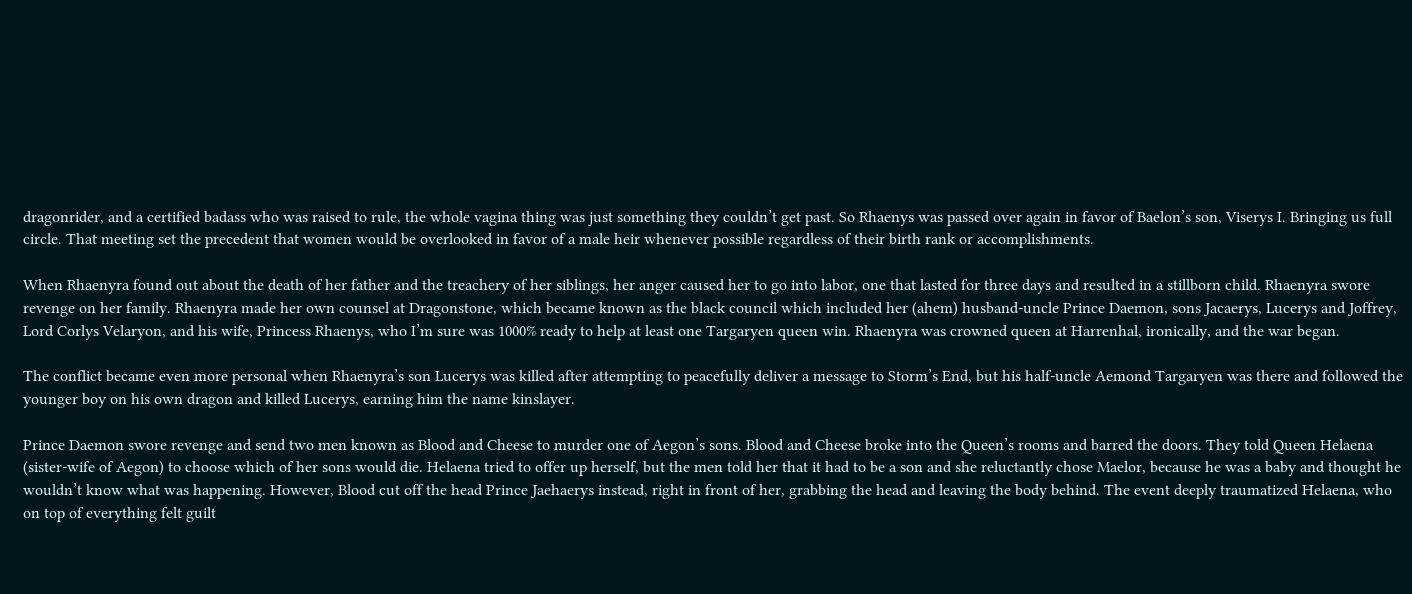dragonrider, and a certified badass who was raised to rule, the whole vagina thing was just something they couldn’t get past. So Rhaenys was passed over again in favor of Baelon’s son, Viserys I. Bringing us full circle. That meeting set the precedent that women would be overlooked in favor of a male heir whenever possible regardless of their birth rank or accomplishments.

When Rhaenyra found out about the death of her father and the treachery of her siblings, her anger caused her to go into labor, one that lasted for three days and resulted in a stillborn child. Rhaenyra swore revenge on her family. Rhaenyra made her own counsel at Dragonstone, which became known as the black council which included her (ahem) husband-uncle Prince Daemon, sons Jacaerys, Lucerys and Joffrey, Lord Corlys Velaryon, and his wife, Princess Rhaenys, who I’m sure was 1000% ready to help at least one Targaryen queen win. Rhaenyra was crowned queen at Harrenhal, ironically, and the war began.

The conflict became even more personal when Rhaenyra’s son Lucerys was killed after attempting to peacefully deliver a message to Storm’s End, but his half-uncle Aemond Targaryen was there and followed the younger boy on his own dragon and killed Lucerys, earning him the name kinslayer.

Prince Daemon swore revenge and send two men known as Blood and Cheese to murder one of Aegon’s sons. Blood and Cheese broke into the Queen’s rooms and barred the doors. They told Queen Helaena (sister-wife of Aegon) to choose which of her sons would die. Helaena tried to offer up herself, but the men told her that it had to be a son and she reluctantly chose Maelor, because he was a baby and thought he wouldn’t know what was happening. However, Blood cut off the head Prince Jaehaerys instead, right in front of her, grabbing the head and leaving the body behind. The event deeply traumatized Helaena, who on top of everything felt guilt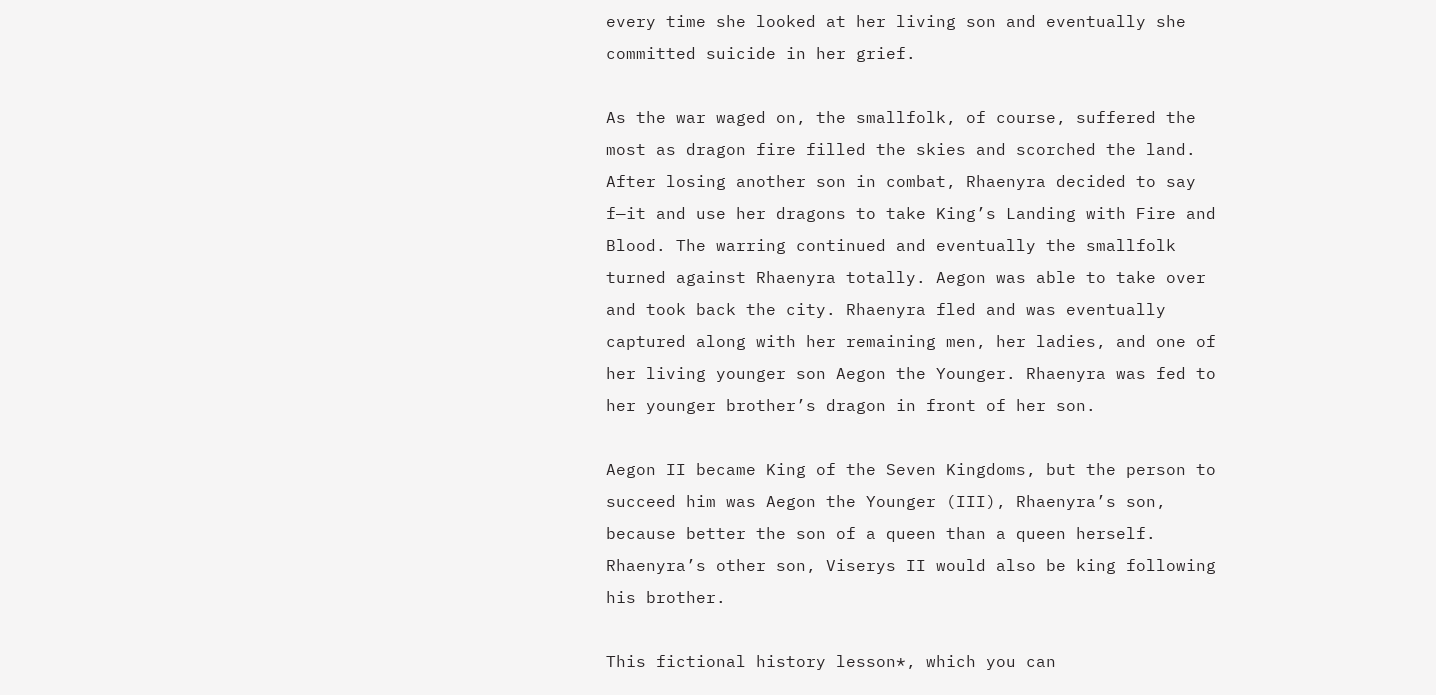every time she looked at her living son and eventually she committed suicide in her grief.

As the war waged on, the smallfolk, of course, suffered the most as dragon fire filled the skies and scorched the land. After losing another son in combat, Rhaenyra decided to say f—it and use her dragons to take King’s Landing with Fire and Blood. The warring continued and eventually the smallfolk turned against Rhaenyra totally. Aegon was able to take over and took back the city. Rhaenyra fled and was eventually captured along with her remaining men, her ladies, and one of her living younger son Aegon the Younger. Rhaenyra was fed to her younger brother’s dragon in front of her son.

Aegon II became King of the Seven Kingdoms, but the person to succeed him was Aegon the Younger (III), Rhaenyra’s son, because better the son of a queen than a queen herself. Rhaenyra’s other son, Viserys II would also be king following his brother.

This fictional history lesson*, which you can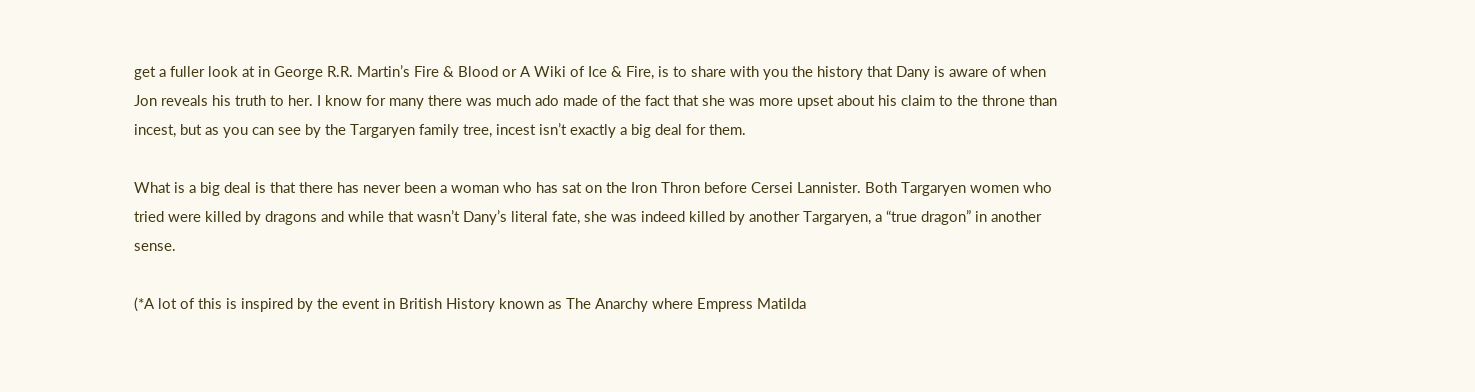get a fuller look at in George R.R. Martin’s Fire & Blood or A Wiki of Ice & Fire, is to share with you the history that Dany is aware of when Jon reveals his truth to her. I know for many there was much ado made of the fact that she was more upset about his claim to the throne than incest, but as you can see by the Targaryen family tree, incest isn’t exactly a big deal for them.

What is a big deal is that there has never been a woman who has sat on the Iron Thron before Cersei Lannister. Both Targaryen women who tried were killed by dragons and while that wasn’t Dany’s literal fate, she was indeed killed by another Targaryen, a “true dragon” in another sense.

(*A lot of this is inspired by the event in British History known as The Anarchy where Empress Matilda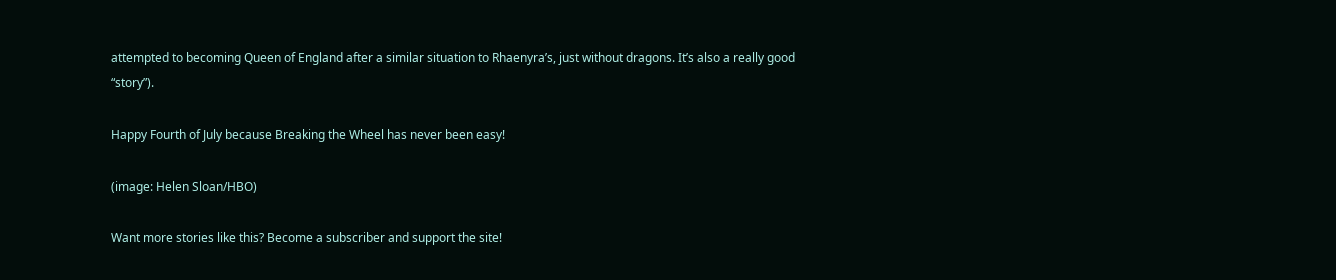attempted to becoming Queen of England after a similar situation to Rhaenyra’s, just without dragons. It’s also a really good “story”).

Happy Fourth of July because Breaking the Wheel has never been easy!

(image: Helen Sloan/HBO)

Want more stories like this? Become a subscriber and support the site!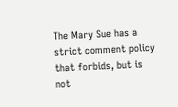The Mary Sue has a strict comment policy that forbids, but is not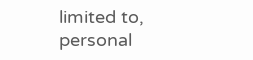limited to, personal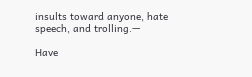insults toward anyone, hate speech, and trolling.—

Have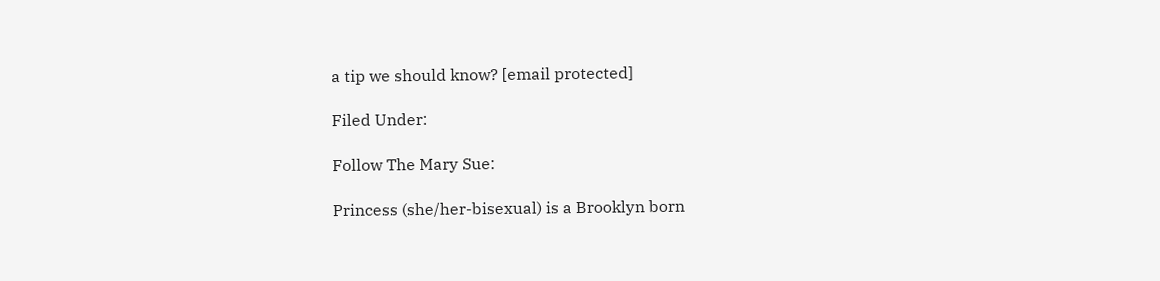a tip we should know? [email protected]

Filed Under:

Follow The Mary Sue:

Princess (she/her-bisexual) is a Brooklyn born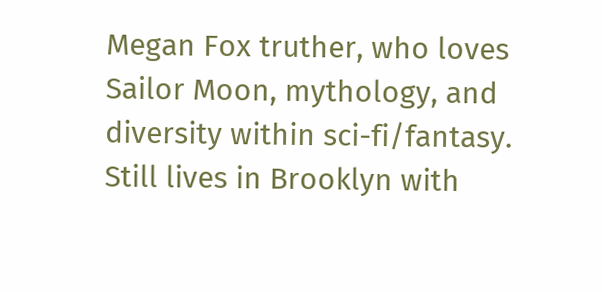Megan Fox truther, who loves Sailor Moon, mythology, and diversity within sci-fi/fantasy. Still lives in Brooklyn with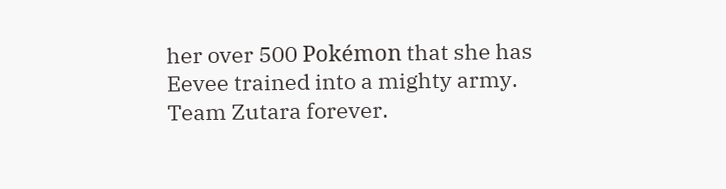her over 500 Pokémon that she has Eevee trained into a mighty army. Team Zutara forever.